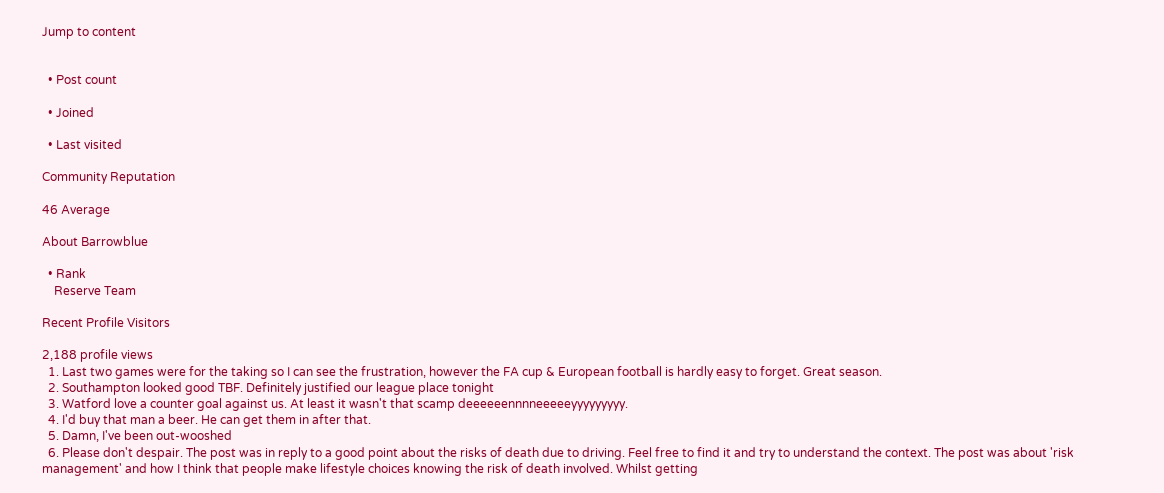Jump to content


  • Post count

  • Joined

  • Last visited

Community Reputation

46 Average

About Barrowblue

  • Rank
    Reserve Team

Recent Profile Visitors

2,188 profile views
  1. Last two games were for the taking so I can see the frustration, however the FA cup & European football is hardly easy to forget. Great season.
  2. Southampton looked good TBF. Definitely justified our league place tonight
  3. Watford love a counter goal against us. At least it wasn't that scamp deeeeeennnneeeeeyyyyyyyyy.
  4. I'd buy that man a beer. He can get them in after that.
  5. Damn, I've been out-wooshed
  6. Please don't despair. The post was in reply to a good point about the risks of death due to driving. Feel free to find it and try to understand the context. The post was about 'risk management' and how I think that people make lifestyle choices knowing the risk of death involved. Whilst getting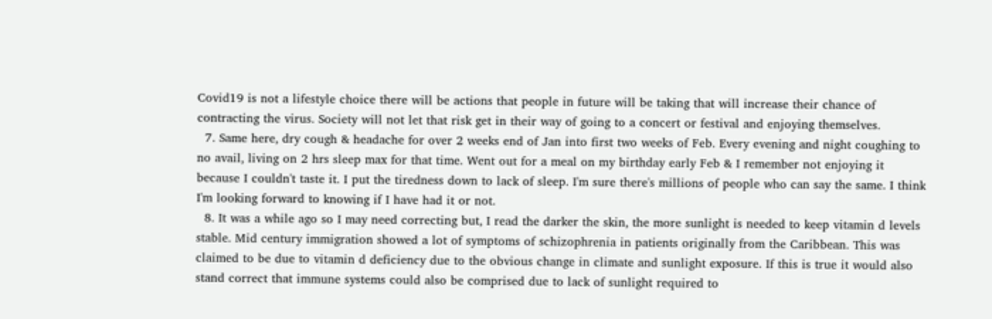Covid19 is not a lifestyle choice there will be actions that people in future will be taking that will increase their chance of contracting the virus. Society will not let that risk get in their way of going to a concert or festival and enjoying themselves.
  7. Same here, dry cough & headache for over 2 weeks end of Jan into first two weeks of Feb. Every evening and night coughing to no avail, living on 2 hrs sleep max for that time. Went out for a meal on my birthday early Feb & I remember not enjoying it because I couldn't taste it. I put the tiredness down to lack of sleep. I'm sure there's millions of people who can say the same. I think I'm looking forward to knowing if I have had it or not.
  8. It was a while ago so I may need correcting but, I read the darker the skin, the more sunlight is needed to keep vitamin d levels stable. Mid century immigration showed a lot of symptoms of schizophrenia in patients originally from the Caribbean. This was claimed to be due to vitamin d deficiency due to the obvious change in climate and sunlight exposure. If this is true it would also stand correct that immune systems could also be comprised due to lack of sunlight required to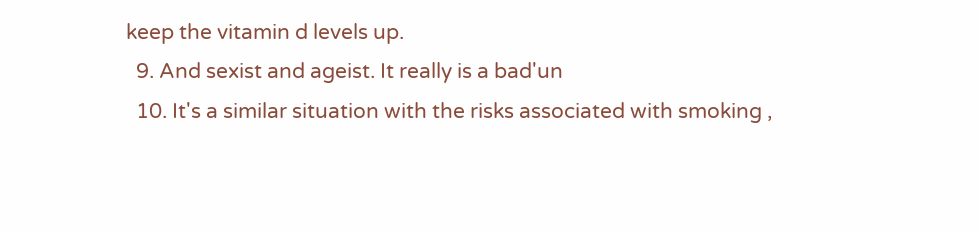keep the vitamin d levels up.
  9. And sexist and ageist. It really is a bad'un
  10. It's a similar situation with the risks associated with smoking ,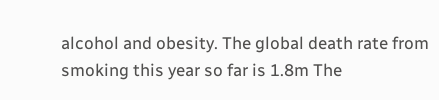alcohol and obesity. The global death rate from smoking this year so far is 1.8m The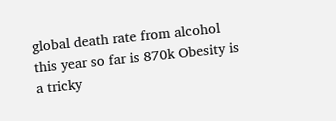global death rate from alcohol this year so far is 870k Obesity is a tricky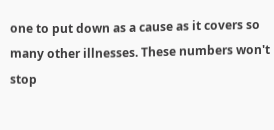one to put down as a cause as it covers so many other illnesses. These numbers won't stop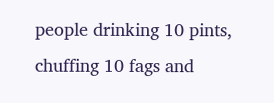people drinking 10 pints, chuffing 10 fags and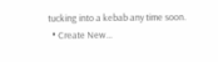tucking into a kebab any time soon.
  • Create New...